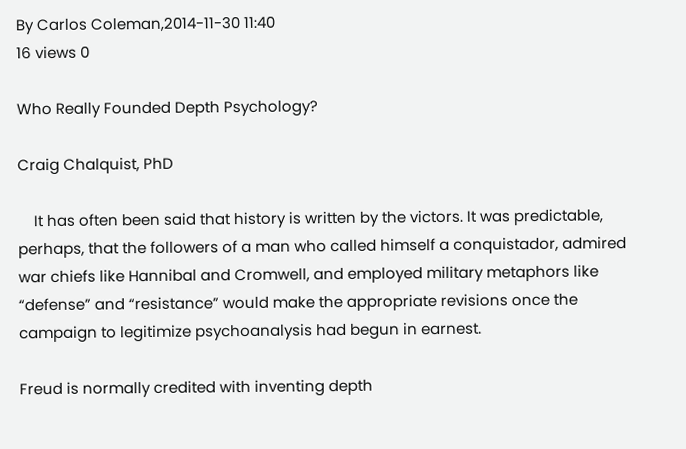By Carlos Coleman,2014-11-30 11:40
16 views 0

Who Really Founded Depth Psychology?

Craig Chalquist, PhD

    It has often been said that history is written by the victors. It was predictable, perhaps, that the followers of a man who called himself a conquistador, admired war chiefs like Hannibal and Cromwell, and employed military metaphors like “defense” and “resistance” would make the appropriate revisions once the campaign to legitimize psychoanalysis had begun in earnest.

Freud is normally credited with inventing depth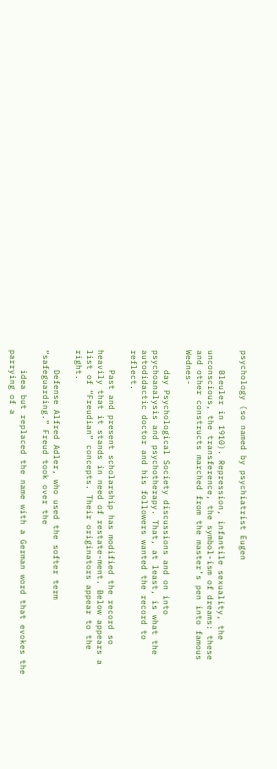psychology (so named by psychiatrist Eugen

    Bleuler in 1910). Repression, infantile sexuality, the unconscious, the transference, the symbol-ism of dreams: these and other constructs marched from the master’s pen into famous Wednes-

    day Psychological Society discussions and on into psychoanalysis and psychotherapy. That, at least, is what the autodidactic doctor and his followers wanted the record to reflect.

    Past and present scholarship has modified the record so heavily that it stands in need of restate-ment. Below appears a list of “Freudian” concepts. Their originators appear to the right.

    Defense Alfred Adler, who used the softer term “safeguarding.” Freud took over the

    idea but replaced the name with a German word that evokes the parrying of a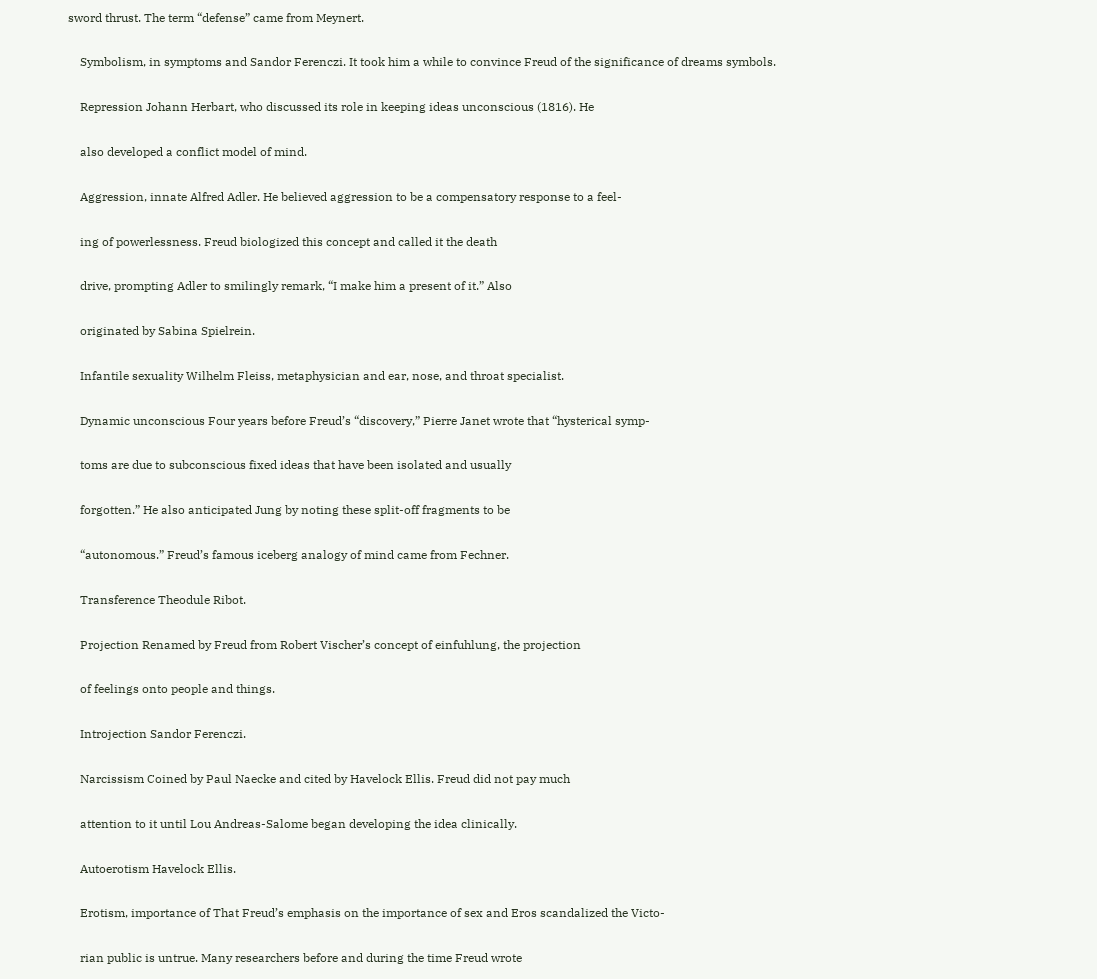sword thrust. The term “defense” came from Meynert.

    Symbolism, in symptoms and Sandor Ferenczi. It took him a while to convince Freud of the significance of dreams symbols.

    Repression Johann Herbart, who discussed its role in keeping ideas unconscious (1816). He

    also developed a conflict model of mind.

    Aggression, innate Alfred Adler. He believed aggression to be a compensatory response to a feel-

    ing of powerlessness. Freud biologized this concept and called it the death

    drive, prompting Adler to smilingly remark, “I make him a present of it.” Also

    originated by Sabina Spielrein.

    Infantile sexuality Wilhelm Fleiss, metaphysician and ear, nose, and throat specialist.

    Dynamic unconscious Four years before Freud’s “discovery,” Pierre Janet wrote that “hysterical symp-

    toms are due to subconscious fixed ideas that have been isolated and usually

    forgotten.” He also anticipated Jung by noting these split-off fragments to be

    “autonomous.” Freud’s famous iceberg analogy of mind came from Fechner.

    Transference Theodule Ribot.

    Projection Renamed by Freud from Robert Vischer’s concept of einfuhlung, the projection

    of feelings onto people and things.

    Introjection Sandor Ferenczi.

    Narcissism Coined by Paul Naecke and cited by Havelock Ellis. Freud did not pay much

    attention to it until Lou Andreas-Salome began developing the idea clinically.

    Autoerotism Havelock Ellis.

    Erotism, importance of That Freud’s emphasis on the importance of sex and Eros scandalized the Victo-

    rian public is untrue. Many researchers before and during the time Freud wrote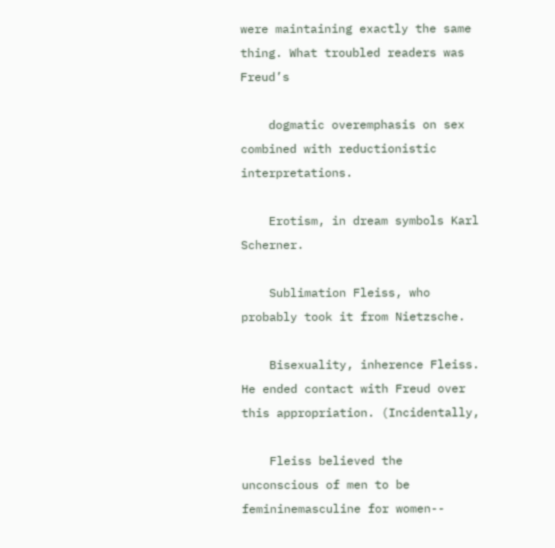were maintaining exactly the same thing. What troubled readers was Freud’s

    dogmatic overemphasis on sex combined with reductionistic interpretations.

    Erotism, in dream symbols Karl Scherner.

    Sublimation Fleiss, who probably took it from Nietzsche.

    Bisexuality, inherence Fleiss. He ended contact with Freud over this appropriation. (Incidentally,

    Fleiss believed the unconscious of men to be femininemasculine for women--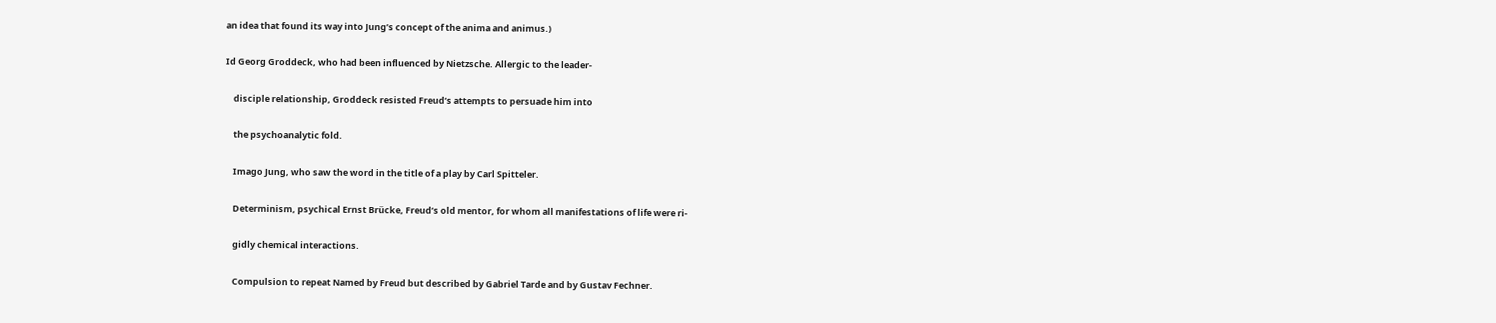an idea that found its way into Jung’s concept of the anima and animus.)

Id Georg Groddeck, who had been influenced by Nietzsche. Allergic to the leader-

    disciple relationship, Groddeck resisted Freud’s attempts to persuade him into

    the psychoanalytic fold.

    Imago Jung, who saw the word in the title of a play by Carl Spitteler.

    Determinism, psychical Ernst Brücke, Freud’s old mentor, for whom all manifestations of life were ri-

    gidly chemical interactions.

    Compulsion to repeat Named by Freud but described by Gabriel Tarde and by Gustav Fechner.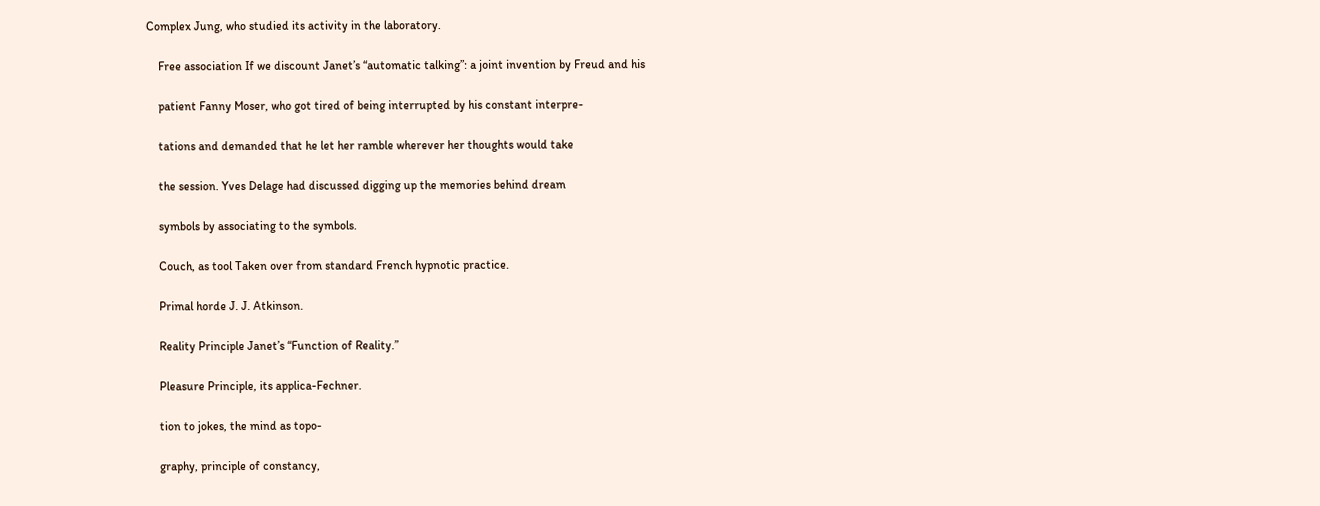Complex Jung, who studied its activity in the laboratory.

    Free association If we discount Janet’s “automatic talking”: a joint invention by Freud and his

    patient Fanny Moser, who got tired of being interrupted by his constant interpre-

    tations and demanded that he let her ramble wherever her thoughts would take

    the session. Yves Delage had discussed digging up the memories behind dream

    symbols by associating to the symbols.

    Couch, as tool Taken over from standard French hypnotic practice.

    Primal horde J. J. Atkinson.

    Reality Principle Janet’s “Function of Reality.”

    Pleasure Principle, its applica-Fechner.

    tion to jokes, the mind as topo-

    graphy, principle of constancy,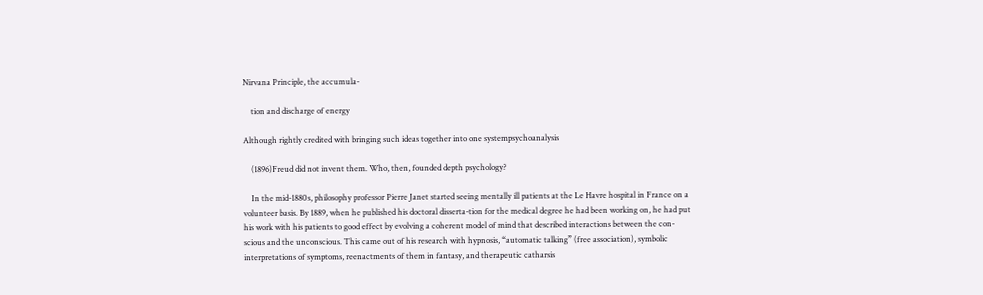Nirvana Principle, the accumula-

    tion and discharge of energy

Although rightly credited with bringing such ideas together into one systempsychoanalysis

    (1896)Freud did not invent them. Who, then, founded depth psychology?

    In the mid-1880s, philosophy professor Pierre Janet started seeing mentally ill patients at the Le Havre hospital in France on a volunteer basis. By 1889, when he published his doctoral disserta-tion for the medical degree he had been working on, he had put his work with his patients to good effect by evolving a coherent model of mind that described interactions between the con-scious and the unconscious. This came out of his research with hypnosis, “automatic talking” (free association), symbolic interpretations of symptoms, reenactments of them in fantasy, and therapeutic catharsis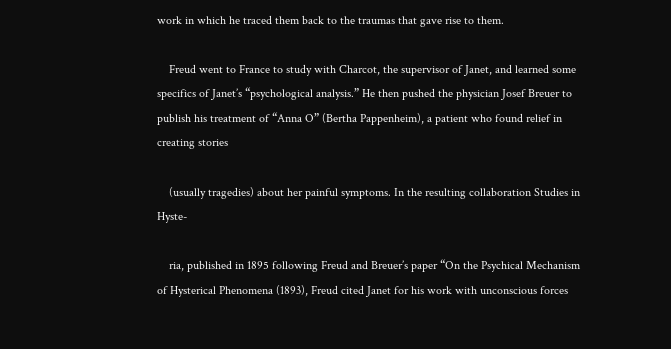work in which he traced them back to the traumas that gave rise to them.

    Freud went to France to study with Charcot, the supervisor of Janet, and learned some specifics of Janet’s “psychological analysis.” He then pushed the physician Josef Breuer to publish his treatment of “Anna O” (Bertha Pappenheim), a patient who found relief in creating stories

    (usually tragedies) about her painful symptoms. In the resulting collaboration Studies in Hyste-

    ria, published in 1895 following Freud and Breuer’s paper “On the Psychical Mechanism of Hysterical Phenomena (1893), Freud cited Janet for his work with unconscious forces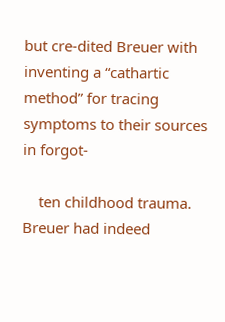but cre-dited Breuer with inventing a “cathartic method” for tracing symptoms to their sources in forgot-

    ten childhood trauma. Breuer had indeed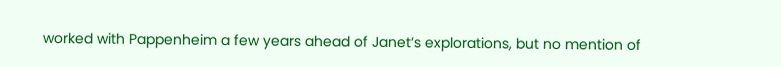worked with Pappenheim a few years ahead of Janet’s explorations, but no mention of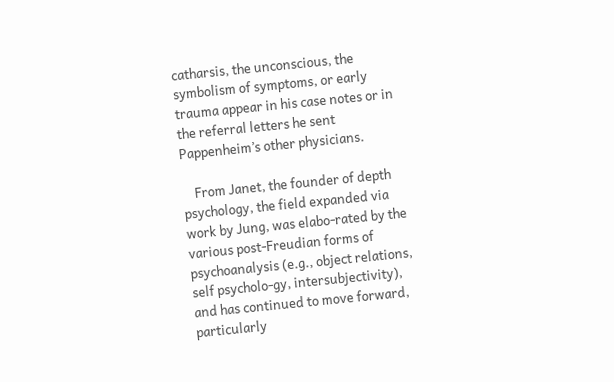catharsis, the unconscious, the symbolism of symptoms, or early trauma appear in his case notes or in the referral letters he sent Pappenheim’s other physicians.

    From Janet, the founder of depth psychology, the field expanded via work by Jung, was elabo-rated by the various post-Freudian forms of psychoanalysis (e.g., object relations, self psycholo-gy, intersubjectivity), and has continued to move forward, particularly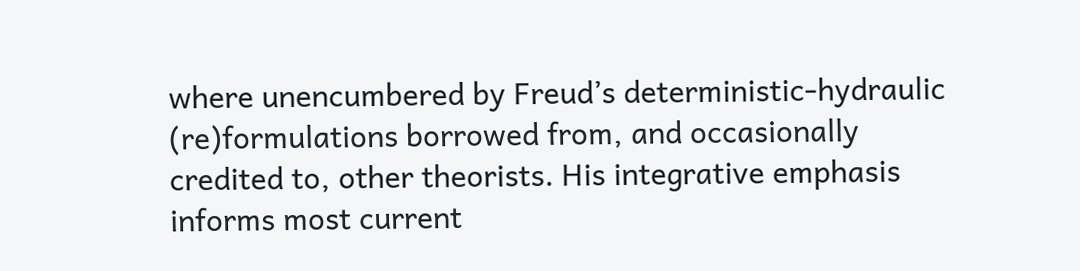where unencumbered by Freud’s deterministic-hydraulic (re)formulations borrowed from, and occasionally credited to, other theorists. His integrative emphasis informs most current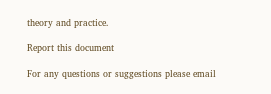theory and practice.

Report this document

For any questions or suggestions please email